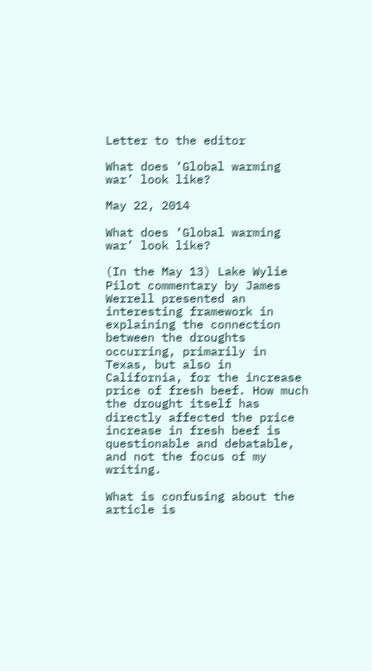Letter to the editor

What does ‘Global warming war’ look like?

May 22, 2014

What does ‘Global warming war’ look like?

(In the May 13) Lake Wylie Pilot commentary by James Werrell presented an interesting framework in explaining the connection between the droughts occurring, primarily in Texas, but also in California, for the increase price of fresh beef. How much the drought itself has directly affected the price increase in fresh beef is questionable and debatable, and not the focus of my writing.

What is confusing about the article is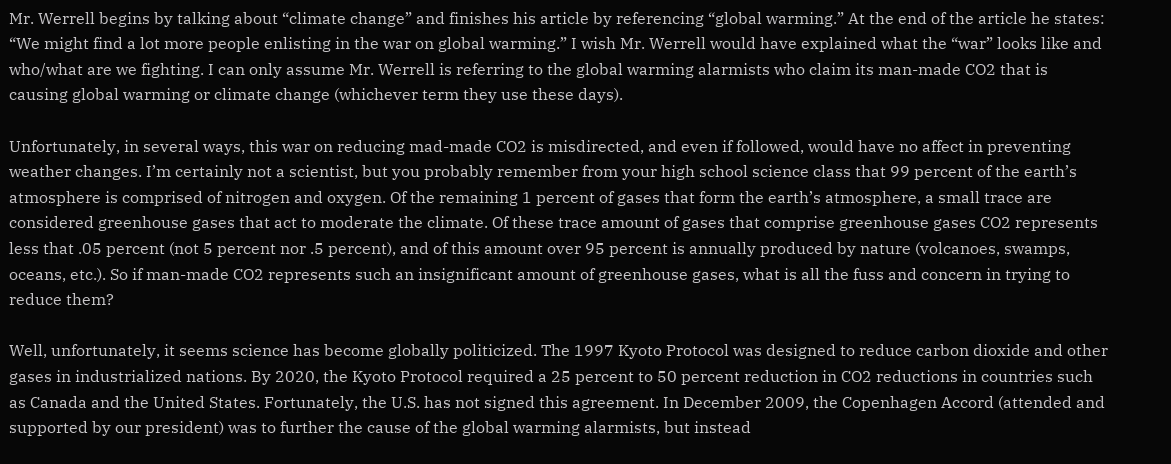Mr. Werrell begins by talking about “climate change” and finishes his article by referencing “global warming.” At the end of the article he states: “We might find a lot more people enlisting in the war on global warming.” I wish Mr. Werrell would have explained what the “war” looks like and who/what are we fighting. I can only assume Mr. Werrell is referring to the global warming alarmists who claim its man-made CO2 that is causing global warming or climate change (whichever term they use these days).

Unfortunately, in several ways, this war on reducing mad-made CO2 is misdirected, and even if followed, would have no affect in preventing weather changes. I’m certainly not a scientist, but you probably remember from your high school science class that 99 percent of the earth’s atmosphere is comprised of nitrogen and oxygen. Of the remaining 1 percent of gases that form the earth’s atmosphere, a small trace are considered greenhouse gases that act to moderate the climate. Of these trace amount of gases that comprise greenhouse gases CO2 represents less that .05 percent (not 5 percent nor .5 percent), and of this amount over 95 percent is annually produced by nature (volcanoes, swamps, oceans, etc.). So if man-made CO2 represents such an insignificant amount of greenhouse gases, what is all the fuss and concern in trying to reduce them?

Well, unfortunately, it seems science has become globally politicized. The 1997 Kyoto Protocol was designed to reduce carbon dioxide and other gases in industrialized nations. By 2020, the Kyoto Protocol required a 25 percent to 50 percent reduction in CO2 reductions in countries such as Canada and the United States. Fortunately, the U.S. has not signed this agreement. In December 2009, the Copenhagen Accord (attended and supported by our president) was to further the cause of the global warming alarmists, but instead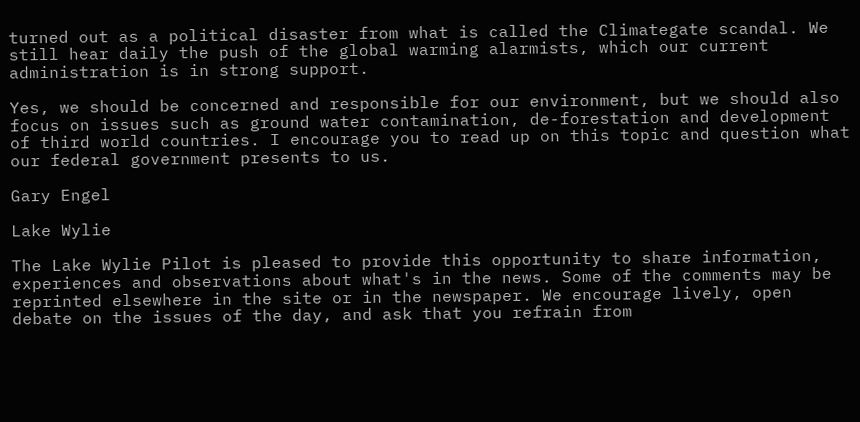turned out as a political disaster from what is called the Climategate scandal. We still hear daily the push of the global warming alarmists, which our current administration is in strong support.

Yes, we should be concerned and responsible for our environment, but we should also focus on issues such as ground water contamination, de-forestation and development of third world countries. I encourage you to read up on this topic and question what our federal government presents to us.

Gary Engel

Lake Wylie

The Lake Wylie Pilot is pleased to provide this opportunity to share information, experiences and observations about what's in the news. Some of the comments may be reprinted elsewhere in the site or in the newspaper. We encourage lively, open debate on the issues of the day, and ask that you refrain from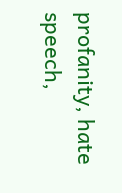profanity, hate speech,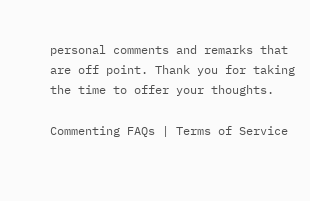personal comments and remarks that are off point. Thank you for taking the time to offer your thoughts.

Commenting FAQs | Terms of Service